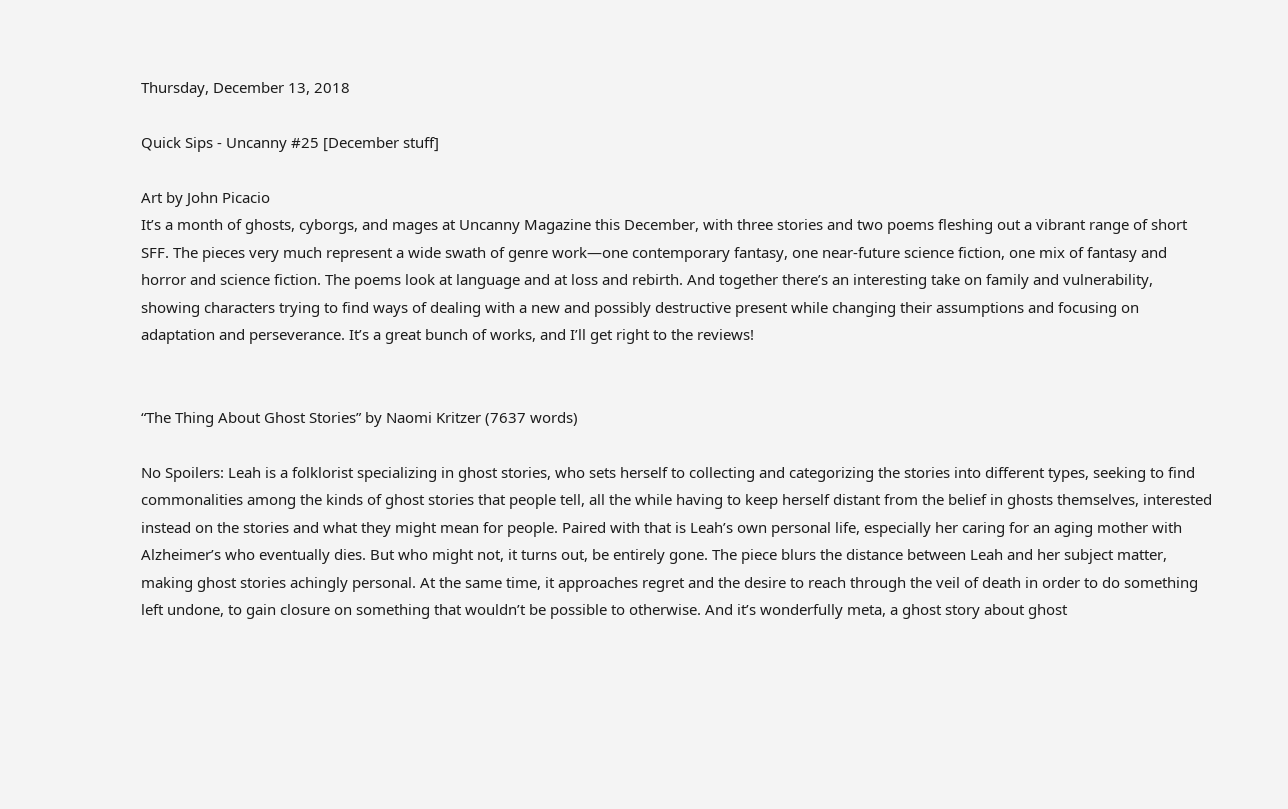Thursday, December 13, 2018

Quick Sips - Uncanny #25 [December stuff]

Art by John Picacio
It’s a month of ghosts, cyborgs, and mages at Uncanny Magazine this December, with three stories and two poems fleshing out a vibrant range of short SFF. The pieces very much represent a wide swath of genre work—one contemporary fantasy, one near-future science fiction, one mix of fantasy and horror and science fiction. The poems look at language and at loss and rebirth. And together there’s an interesting take on family and vulnerability, showing characters trying to find ways of dealing with a new and possibly destructive present while changing their assumptions and focusing on adaptation and perseverance. It’s a great bunch of works, and I’ll get right to the reviews!


“The Thing About Ghost Stories” by Naomi Kritzer (7637 words)

No Spoilers: Leah is a folklorist specializing in ghost stories, who sets herself to collecting and categorizing the stories into different types, seeking to find commonalities among the kinds of ghost stories that people tell, all the while having to keep herself distant from the belief in ghosts themselves, interested instead on the stories and what they might mean for people. Paired with that is Leah’s own personal life, especially her caring for an aging mother with Alzheimer’s who eventually dies. But who might not, it turns out, be entirely gone. The piece blurs the distance between Leah and her subject matter, making ghost stories achingly personal. At the same time, it approaches regret and the desire to reach through the veil of death in order to do something left undone, to gain closure on something that wouldn’t be possible to otherwise. And it’s wonderfully meta, a ghost story about ghost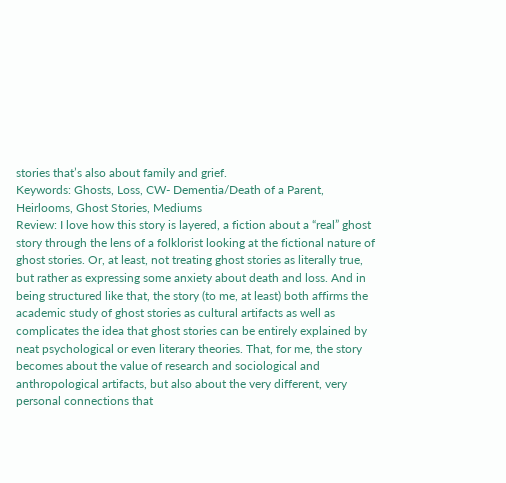stories that’s also about family and grief.
Keywords: Ghosts, Loss, CW- Dementia/Death of a Parent, Heirlooms, Ghost Stories, Mediums
Review: I love how this story is layered, a fiction about a “real” ghost story through the lens of a folklorist looking at the fictional nature of ghost stories. Or, at least, not treating ghost stories as literally true, but rather as expressing some anxiety about death and loss. And in being structured like that, the story (to me, at least) both affirms the academic study of ghost stories as cultural artifacts as well as complicates the idea that ghost stories can be entirely explained by neat psychological or even literary theories. That, for me, the story becomes about the value of research and sociological and anthropological artifacts, but also about the very different, very personal connections that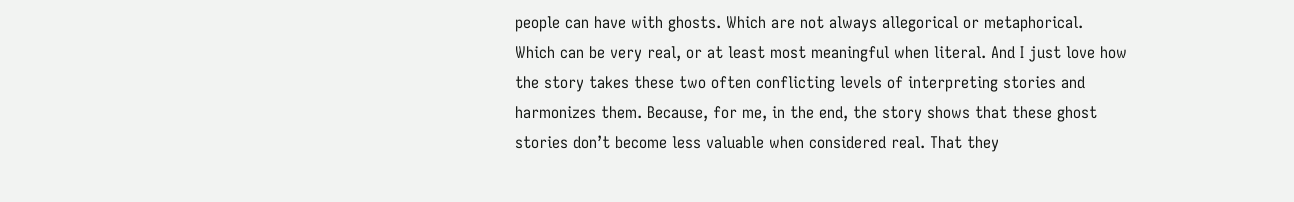people can have with ghosts. Which are not always allegorical or metaphorical. Which can be very real, or at least most meaningful when literal. And I just love how the story takes these two often conflicting levels of interpreting stories and harmonizes them. Because, for me, in the end, the story shows that these ghost stories don’t become less valuable when considered real. That they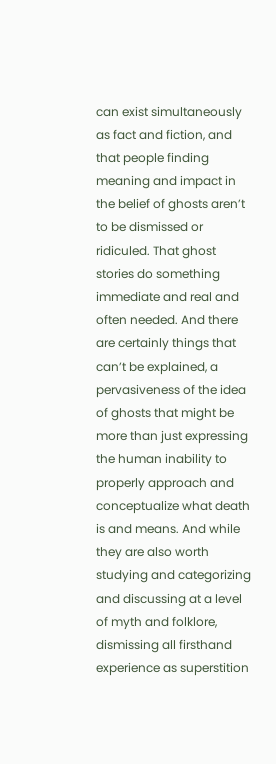can exist simultaneously as fact and fiction, and that people finding meaning and impact in the belief of ghosts aren’t to be dismissed or ridiculed. That ghost stories do something immediate and real and often needed. And there are certainly things that can’t be explained, a pervasiveness of the idea of ghosts that might be more than just expressing the human inability to properly approach and conceptualize what death is and means. And while they are also worth studying and categorizing and discussing at a level of myth and folklore, dismissing all firsthand experience as superstition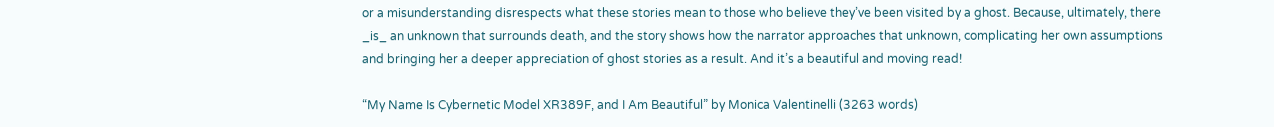or a misunderstanding disrespects what these stories mean to those who believe they’ve been visited by a ghost. Because, ultimately, there _is_ an unknown that surrounds death, and the story shows how the narrator approaches that unknown, complicating her own assumptions and bringing her a deeper appreciation of ghost stories as a result. And it’s a beautiful and moving read!

“My Name Is Cybernetic Model XR389F, and I Am Beautiful” by Monica Valentinelli (3263 words)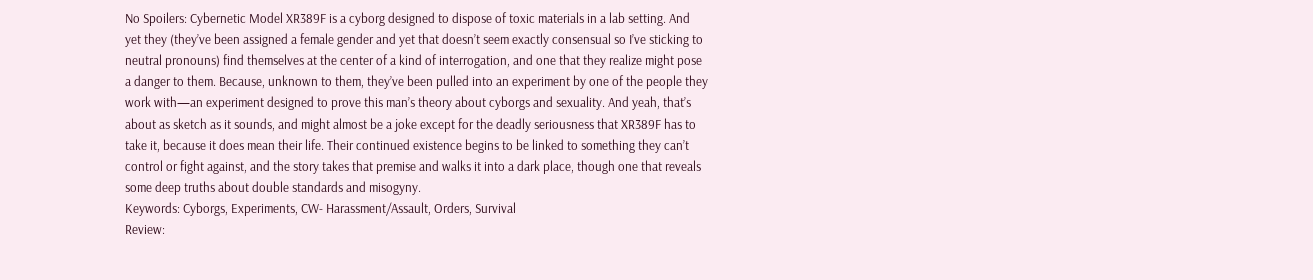No Spoilers: Cybernetic Model XR389F is a cyborg designed to dispose of toxic materials in a lab setting. And yet they (they’ve been assigned a female gender and yet that doesn’t seem exactly consensual so I’ve sticking to neutral pronouns) find themselves at the center of a kind of interrogation, and one that they realize might pose a danger to them. Because, unknown to them, they’ve been pulled into an experiment by one of the people they work with—an experiment designed to prove this man’s theory about cyborgs and sexuality. And yeah, that’s about as sketch as it sounds, and might almost be a joke except for the deadly seriousness that XR389F has to take it, because it does mean their life. Their continued existence begins to be linked to something they can’t control or fight against, and the story takes that premise and walks it into a dark place, though one that reveals some deep truths about double standards and misogyny.
Keywords: Cyborgs, Experiments, CW- Harassment/Assault, Orders, Survival
Review: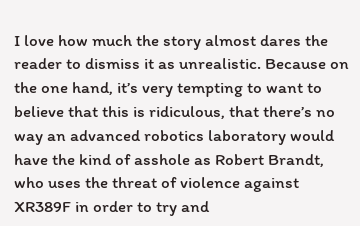I love how much the story almost dares the reader to dismiss it as unrealistic. Because on the one hand, it’s very tempting to want to believe that this is ridiculous, that there’s no way an advanced robotics laboratory would have the kind of asshole as Robert Brandt, who uses the threat of violence against XR389F in order to try and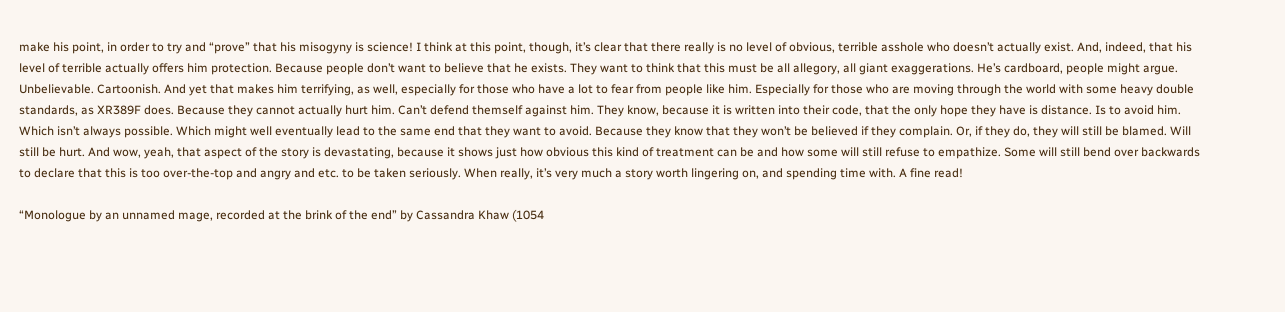make his point, in order to try and “prove” that his misogyny is science! I think at this point, though, it’s clear that there really is no level of obvious, terrible asshole who doesn’t actually exist. And, indeed, that his level of terrible actually offers him protection. Because people don’t want to believe that he exists. They want to think that this must be all allegory, all giant exaggerations. He’s cardboard, people might argue. Unbelievable. Cartoonish. And yet that makes him terrifying, as well, especially for those who have a lot to fear from people like him. Especially for those who are moving through the world with some heavy double standards, as XR389F does. Because they cannot actually hurt him. Can’t defend themself against him. They know, because it is written into their code, that the only hope they have is distance. Is to avoid him. Which isn’t always possible. Which might well eventually lead to the same end that they want to avoid. Because they know that they won’t be believed if they complain. Or, if they do, they will still be blamed. Will still be hurt. And wow, yeah, that aspect of the story is devastating, because it shows just how obvious this kind of treatment can be and how some will still refuse to empathize. Some will still bend over backwards to declare that this is too over-the-top and angry and etc. to be taken seriously. When really, it’s very much a story worth lingering on, and spending time with. A fine read!

“Monologue by an unnamed mage, recorded at the brink of the end” by Cassandra Khaw (1054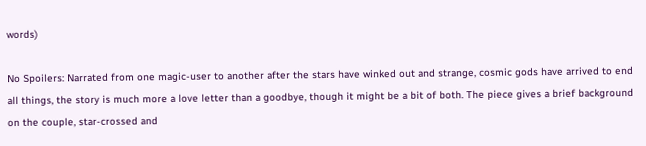words)

No Spoilers: Narrated from one magic-user to another after the stars have winked out and strange, cosmic gods have arrived to end all things, the story is much more a love letter than a goodbye, though it might be a bit of both. The piece gives a brief background on the couple, star-crossed and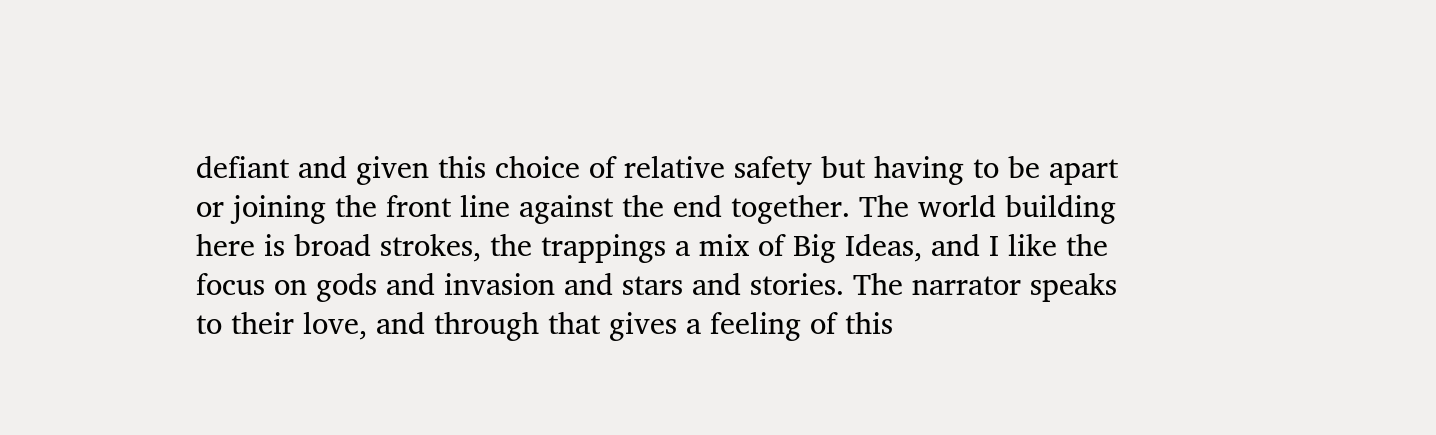defiant and given this choice of relative safety but having to be apart or joining the front line against the end together. The world building here is broad strokes, the trappings a mix of Big Ideas, and I like the focus on gods and invasion and stars and stories. The narrator speaks to their love, and through that gives a feeling of this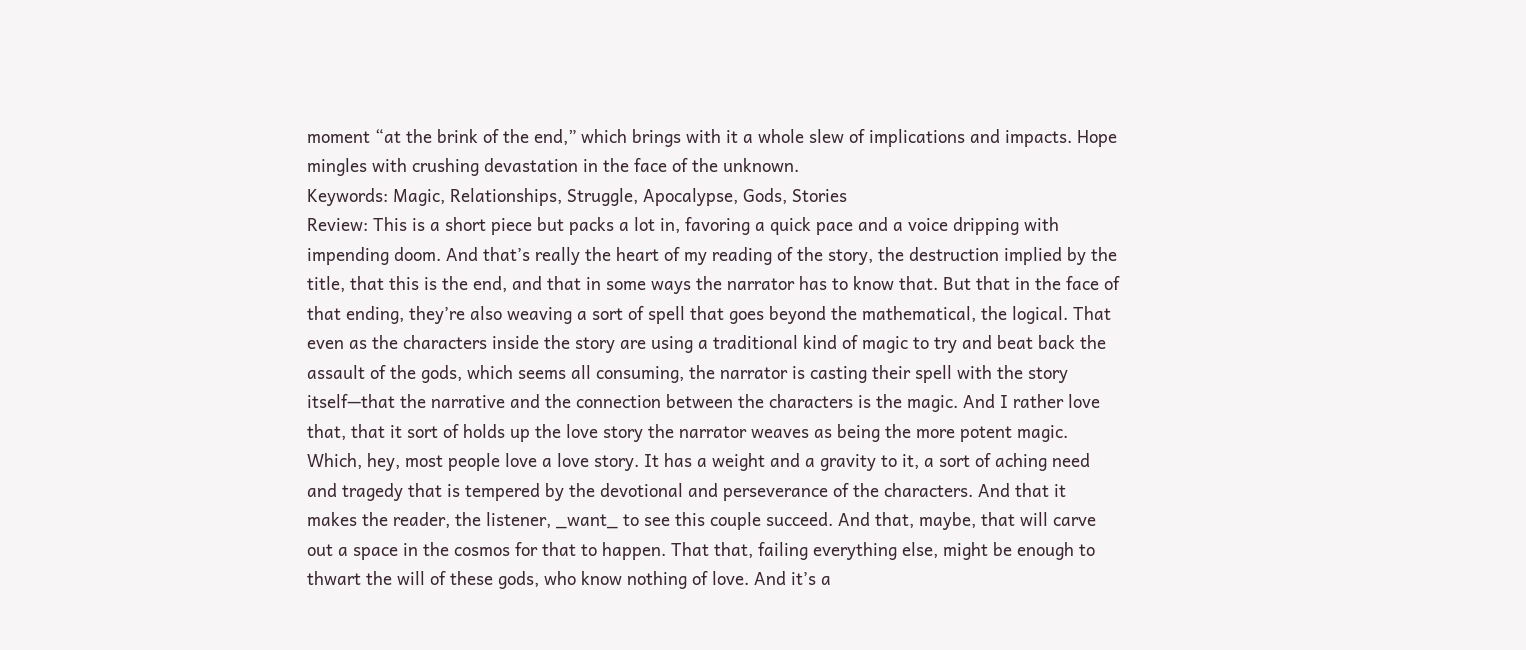moment “at the brink of the end,” which brings with it a whole slew of implications and impacts. Hope mingles with crushing devastation in the face of the unknown.
Keywords: Magic, Relationships, Struggle, Apocalypse, Gods, Stories
Review: This is a short piece but packs a lot in, favoring a quick pace and a voice dripping with impending doom. And that’s really the heart of my reading of the story, the destruction implied by the title, that this is the end, and that in some ways the narrator has to know that. But that in the face of that ending, they’re also weaving a sort of spell that goes beyond the mathematical, the logical. That even as the characters inside the story are using a traditional kind of magic to try and beat back the assault of the gods, which seems all consuming, the narrator is casting their spell with the story itself—that the narrative and the connection between the characters is the magic. And I rather love that, that it sort of holds up the love story the narrator weaves as being the more potent magic. Which, hey, most people love a love story. It has a weight and a gravity to it, a sort of aching need and tragedy that is tempered by the devotional and perseverance of the characters. And that it makes the reader, the listener, _want_ to see this couple succeed. And that, maybe, that will carve out a space in the cosmos for that to happen. That that, failing everything else, might be enough to thwart the will of these gods, who know nothing of love. And it’s a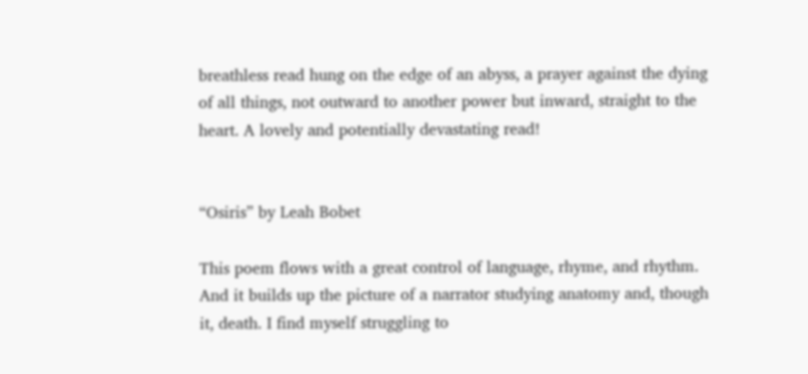breathless read hung on the edge of an abyss, a prayer against the dying of all things, not outward to another power but inward, straight to the heart. A lovely and potentially devastating read!


“Osiris” by Leah Bobet

This poem flows with a great control of language, rhyme, and rhythm. And it builds up the picture of a narrator studying anatomy and, though it, death. I find myself struggling to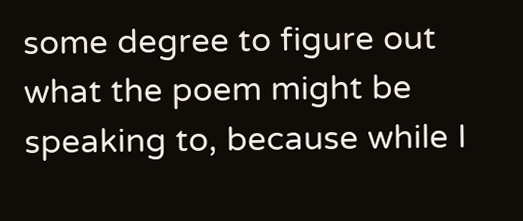some degree to figure out what the poem might be speaking to, because while I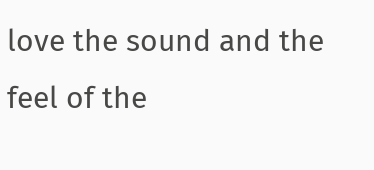love the sound and the feel of the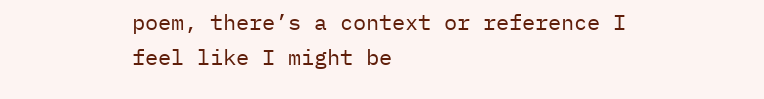poem, there’s a context or reference I feel like I might be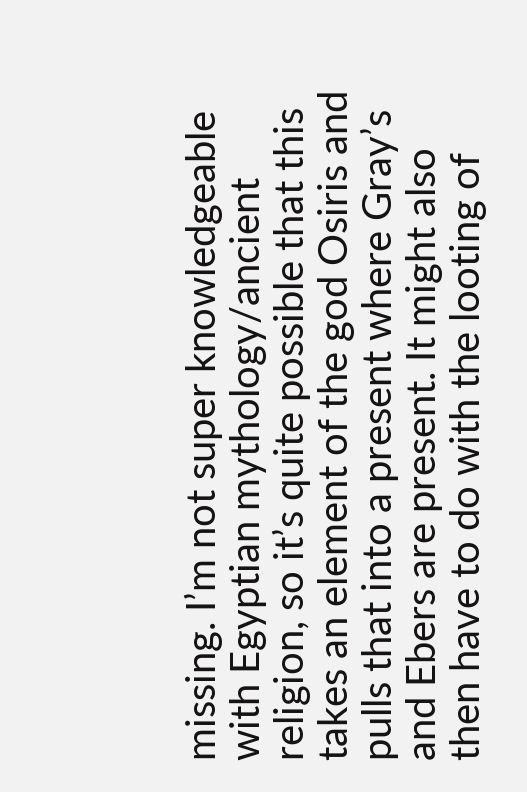missing. I’m not super knowledgeable with Egyptian mythology/ancient religion, so it’s quite possible that this takes an element of the god Osiris and pulls that into a present where Gray’s and Ebers are present. It might also then have to do with the looting of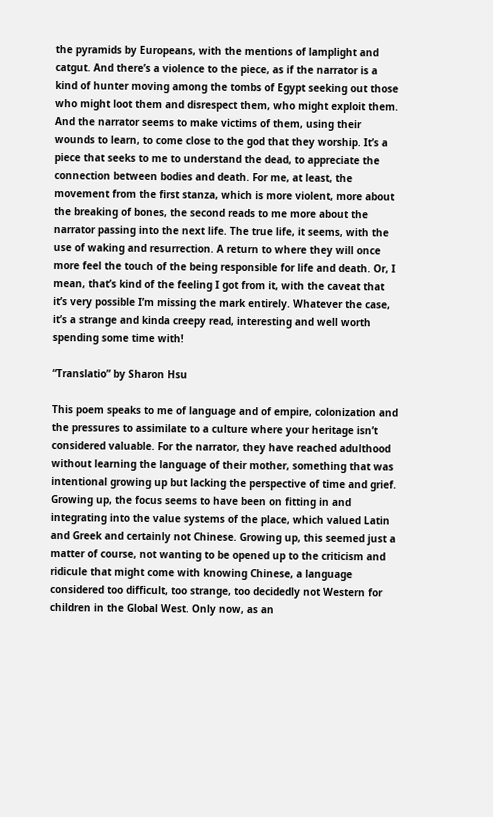the pyramids by Europeans, with the mentions of lamplight and catgut. And there’s a violence to the piece, as if the narrator is a kind of hunter moving among the tombs of Egypt seeking out those who might loot them and disrespect them, who might exploit them. And the narrator seems to make victims of them, using their wounds to learn, to come close to the god that they worship. It’s a piece that seeks to me to understand the dead, to appreciate the connection between bodies and death. For me, at least, the movement from the first stanza, which is more violent, more about the breaking of bones, the second reads to me more about the narrator passing into the next life. The true life, it seems, with the use of waking and resurrection. A return to where they will once more feel the touch of the being responsible for life and death. Or, I mean, that’s kind of the feeling I got from it, with the caveat that it’s very possible I’m missing the mark entirely. Whatever the case, it’s a strange and kinda creepy read, interesting and well worth spending some time with!

“Translatio” by Sharon Hsu

This poem speaks to me of language and of empire, colonization and the pressures to assimilate to a culture where your heritage isn’t considered valuable. For the narrator, they have reached adulthood without learning the language of their mother, something that was intentional growing up but lacking the perspective of time and grief. Growing up, the focus seems to have been on fitting in and integrating into the value systems of the place, which valued Latin and Greek and certainly not Chinese. Growing up, this seemed just a matter of course, not wanting to be opened up to the criticism and ridicule that might come with knowing Chinese, a language considered too difficult, too strange, too decidedly not Western for children in the Global West. Only now, as an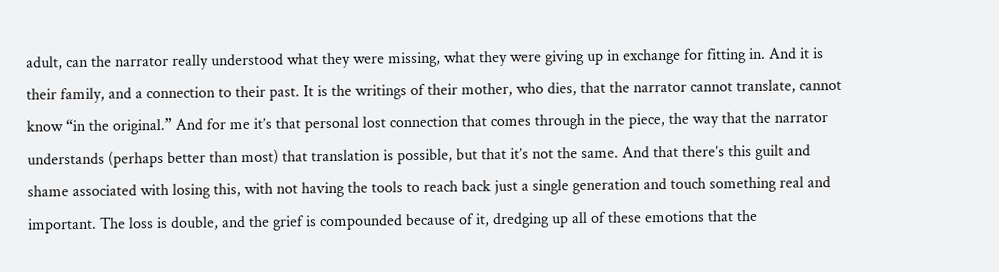adult, can the narrator really understood what they were missing, what they were giving up in exchange for fitting in. And it is their family, and a connection to their past. It is the writings of their mother, who dies, that the narrator cannot translate, cannot know “in the original.” And for me it’s that personal lost connection that comes through in the piece, the way that the narrator understands (perhaps better than most) that translation is possible, but that it’s not the same. And that there’s this guilt and shame associated with losing this, with not having the tools to reach back just a single generation and touch something real and important. The loss is double, and the grief is compounded because of it, dredging up all of these emotions that the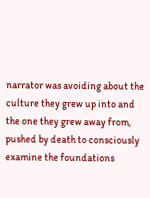narrator was avoiding about the culture they grew up into and the one they grew away from, pushed by death to consciously examine the foundations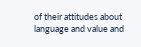of their attitudes about language and value and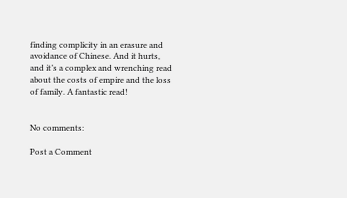finding complicity in an erasure and avoidance of Chinese. And it hurts, and it’s a complex and wrenching read about the costs of empire and the loss of family. A fantastic read!


No comments:

Post a Comment